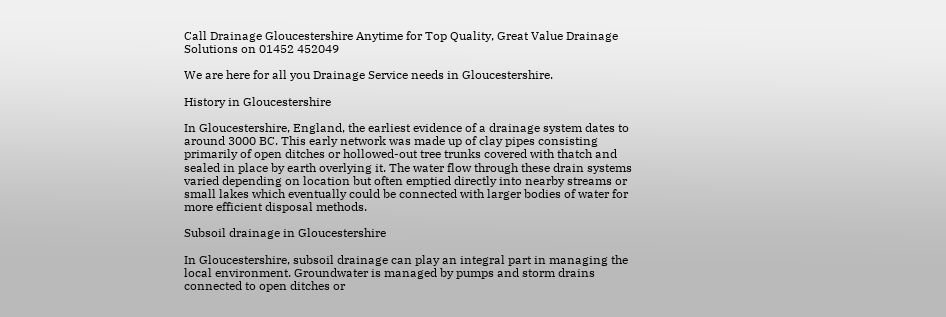Call Drainage Gloucestershire Anytime for Top Quality, Great Value Drainage Solutions on 01452 452049

We are here for all you Drainage Service needs in Gloucestershire.

History in Gloucestershire

In Gloucestershire, England, the earliest evidence of a drainage system dates to around 3000 BC. This early network was made up of clay pipes consisting primarily of open ditches or hollowed-out tree trunks covered with thatch and sealed in place by earth overlying it. The water flow through these drain systems varied depending on location but often emptied directly into nearby streams or small lakes which eventually could be connected with larger bodies of water for more efficient disposal methods.

Subsoil drainage in Gloucestershire

In Gloucestershire, subsoil drainage can play an integral part in managing the local environment. Groundwater is managed by pumps and storm drains connected to open ditches or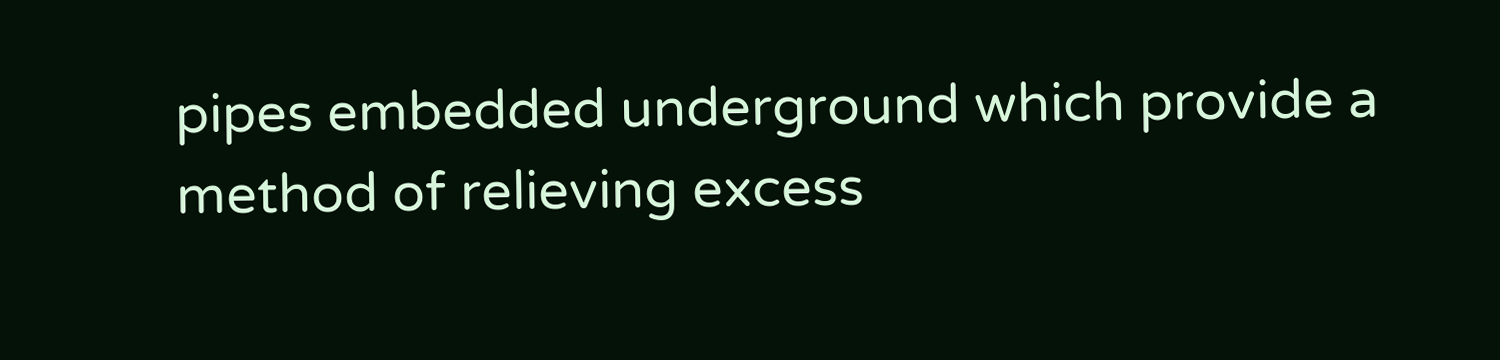pipes embedded underground which provide a method of relieving excess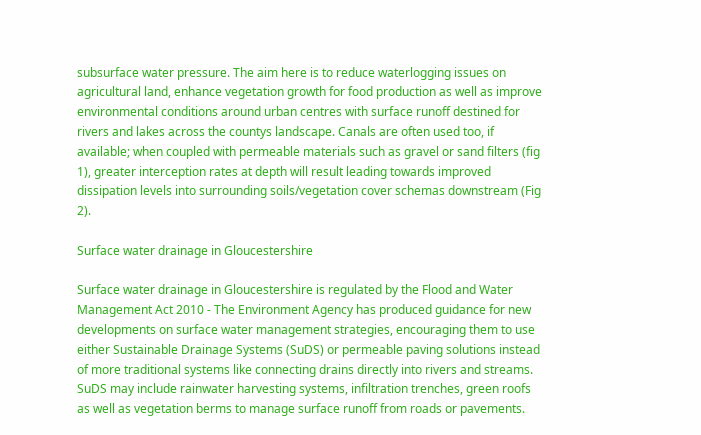subsurface water pressure. The aim here is to reduce waterlogging issues on agricultural land, enhance vegetation growth for food production as well as improve environmental conditions around urban centres with surface runoff destined for rivers and lakes across the countys landscape. Canals are often used too, if available; when coupled with permeable materials such as gravel or sand filters (fig 1), greater interception rates at depth will result leading towards improved dissipation levels into surrounding soils/vegetation cover schemas downstream (Fig 2).

Surface water drainage in Gloucestershire

Surface water drainage in Gloucestershire is regulated by the Flood and Water Management Act 2010 - The Environment Agency has produced guidance for new developments on surface water management strategies, encouraging them to use either Sustainable Drainage Systems (SuDS) or permeable paving solutions instead of more traditional systems like connecting drains directly into rivers and streams. SuDS may include rainwater harvesting systems, infiltration trenches, green roofs as well as vegetation berms to manage surface runoff from roads or pavements.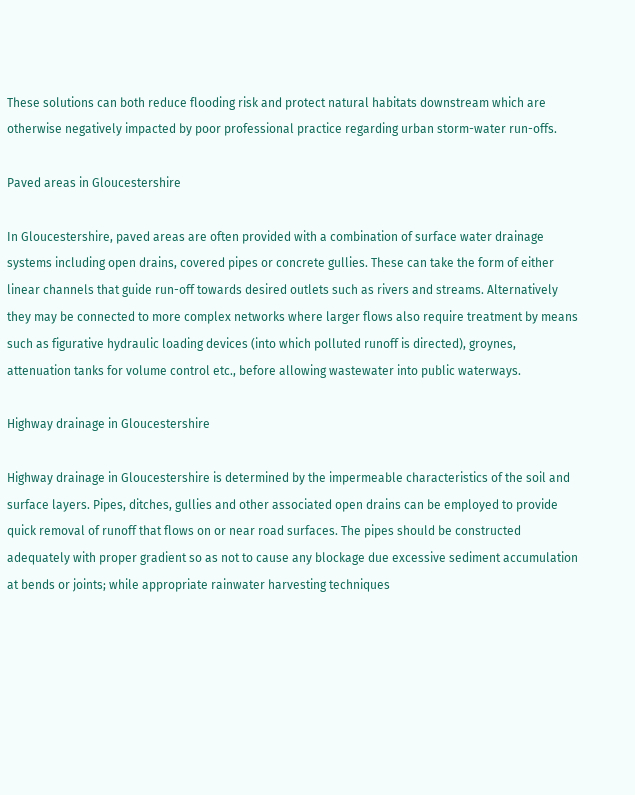These solutions can both reduce flooding risk and protect natural habitats downstream which are otherwise negatively impacted by poor professional practice regarding urban storm-water run-offs.

Paved areas in Gloucestershire

In Gloucestershire, paved areas are often provided with a combination of surface water drainage systems including open drains, covered pipes or concrete gullies. These can take the form of either linear channels that guide run-off towards desired outlets such as rivers and streams. Alternatively they may be connected to more complex networks where larger flows also require treatment by means such as figurative hydraulic loading devices (into which polluted runoff is directed), groynes, attenuation tanks for volume control etc., before allowing wastewater into public waterways.

Highway drainage in Gloucestershire

Highway drainage in Gloucestershire is determined by the impermeable characteristics of the soil and surface layers. Pipes, ditches, gullies and other associated open drains can be employed to provide quick removal of runoff that flows on or near road surfaces. The pipes should be constructed adequately with proper gradient so as not to cause any blockage due excessive sediment accumulation at bends or joints; while appropriate rainwater harvesting techniques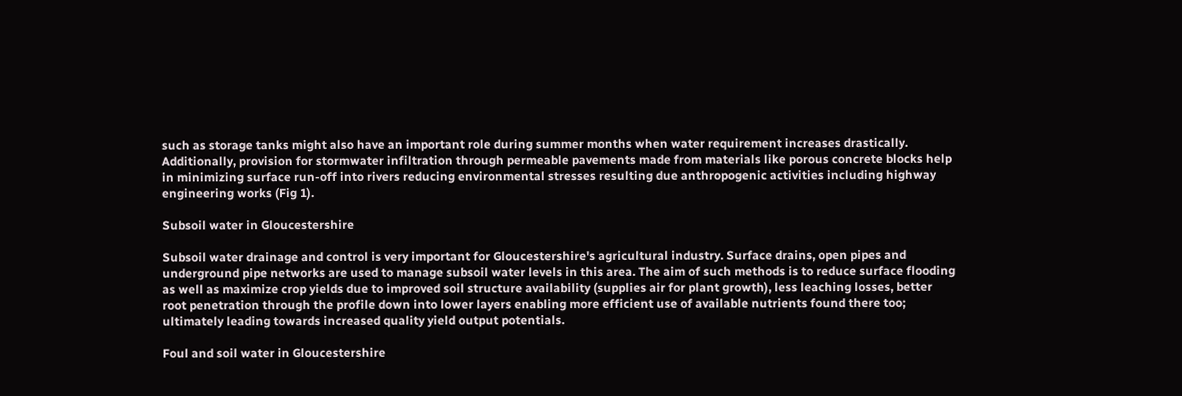such as storage tanks might also have an important role during summer months when water requirement increases drastically. Additionally, provision for stormwater infiltration through permeable pavements made from materials like porous concrete blocks help in minimizing surface run-off into rivers reducing environmental stresses resulting due anthropogenic activities including highway engineering works (Fig 1).

Subsoil water in Gloucestershire

Subsoil water drainage and control is very important for Gloucestershire's agricultural industry. Surface drains, open pipes and underground pipe networks are used to manage subsoil water levels in this area. The aim of such methods is to reduce surface flooding as well as maximize crop yields due to improved soil structure availability (supplies air for plant growth), less leaching losses, better root penetration through the profile down into lower layers enabling more efficient use of available nutrients found there too; ultimately leading towards increased quality yield output potentials.

Foul and soil water in Gloucestershire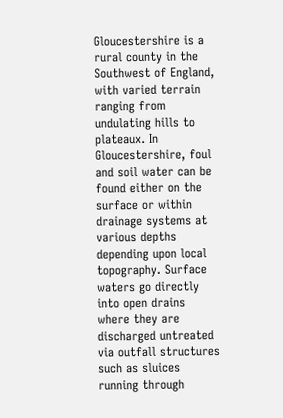Gloucestershire is a rural county in the Southwest of England, with varied terrain ranging from undulating hills to plateaux. In Gloucestershire, foul and soil water can be found either on the surface or within drainage systems at various depths depending upon local topography. Surface waters go directly into open drains where they are discharged untreated via outfall structures such as sluices running through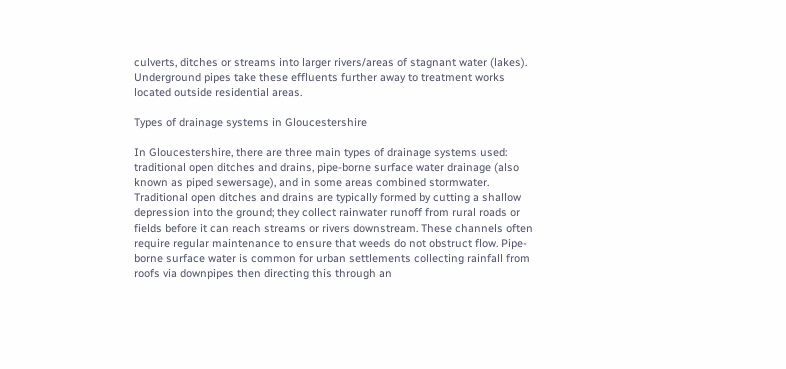culverts, ditches or streams into larger rivers/areas of stagnant water (lakes). Underground pipes take these effluents further away to treatment works located outside residential areas.

Types of drainage systems in Gloucestershire

In Gloucestershire, there are three main types of drainage systems used: traditional open ditches and drains, pipe-borne surface water drainage (also known as piped sewersage), and in some areas combined stormwater. Traditional open ditches and drains are typically formed by cutting a shallow depression into the ground; they collect rainwater runoff from rural roads or fields before it can reach streams or rivers downstream. These channels often require regular maintenance to ensure that weeds do not obstruct flow. Pipe-borne surface water is common for urban settlements collecting rainfall from roofs via downpipes then directing this through an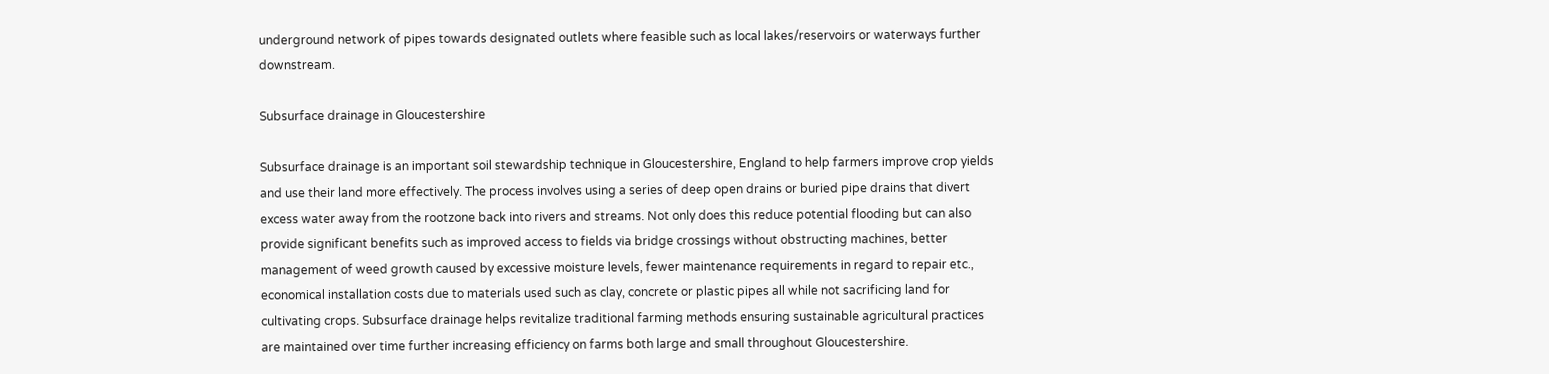underground network of pipes towards designated outlets where feasible such as local lakes/reservoirs or waterways further downstream.

Subsurface drainage in Gloucestershire

Subsurface drainage is an important soil stewardship technique in Gloucestershire, England to help farmers improve crop yields and use their land more effectively. The process involves using a series of deep open drains or buried pipe drains that divert excess water away from the rootzone back into rivers and streams. Not only does this reduce potential flooding but can also provide significant benefits such as improved access to fields via bridge crossings without obstructing machines, better management of weed growth caused by excessive moisture levels, fewer maintenance requirements in regard to repair etc., economical installation costs due to materials used such as clay, concrete or plastic pipes all while not sacrificing land for cultivating crops. Subsurface drainage helps revitalize traditional farming methods ensuring sustainable agricultural practices are maintained over time further increasing efficiency on farms both large and small throughout Gloucestershire.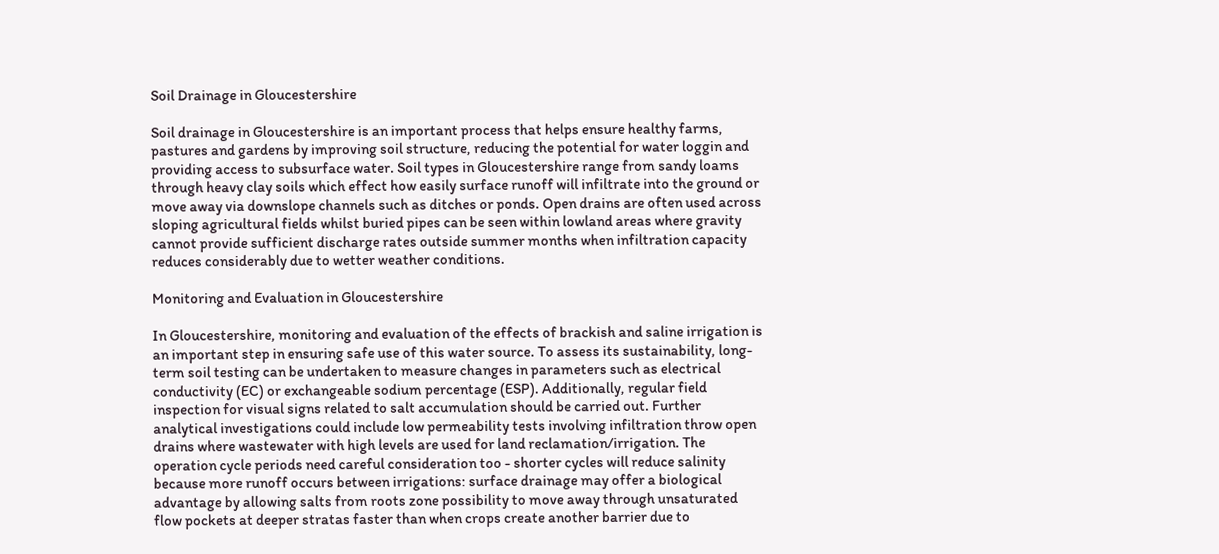Soil Drainage in Gloucestershire

Soil drainage in Gloucestershire is an important process that helps ensure healthy farms, pastures and gardens by improving soil structure, reducing the potential for water loggin and providing access to subsurface water. Soil types in Gloucestershire range from sandy loams through heavy clay soils which effect how easily surface runoff will infiltrate into the ground or move away via downslope channels such as ditches or ponds. Open drains are often used across sloping agricultural fields whilst buried pipes can be seen within lowland areas where gravity cannot provide sufficient discharge rates outside summer months when infiltration capacity reduces considerably due to wetter weather conditions.

Monitoring and Evaluation in Gloucestershire

In Gloucestershire, monitoring and evaluation of the effects of brackish and saline irrigation is an important step in ensuring safe use of this water source. To assess its sustainability, long-term soil testing can be undertaken to measure changes in parameters such as electrical conductivity (EC) or exchangeable sodium percentage (ESP). Additionally, regular field inspection for visual signs related to salt accumulation should be carried out. Further analytical investigations could include low permeability tests involving infiltration throw open drains where wastewater with high levels are used for land reclamation/irrigation. The operation cycle periods need careful consideration too - shorter cycles will reduce salinity because more runoff occurs between irrigations: surface drainage may offer a biological advantage by allowing salts from roots zone possibility to move away through unsaturated flow pockets at deeper stratas faster than when crops create another barrier due to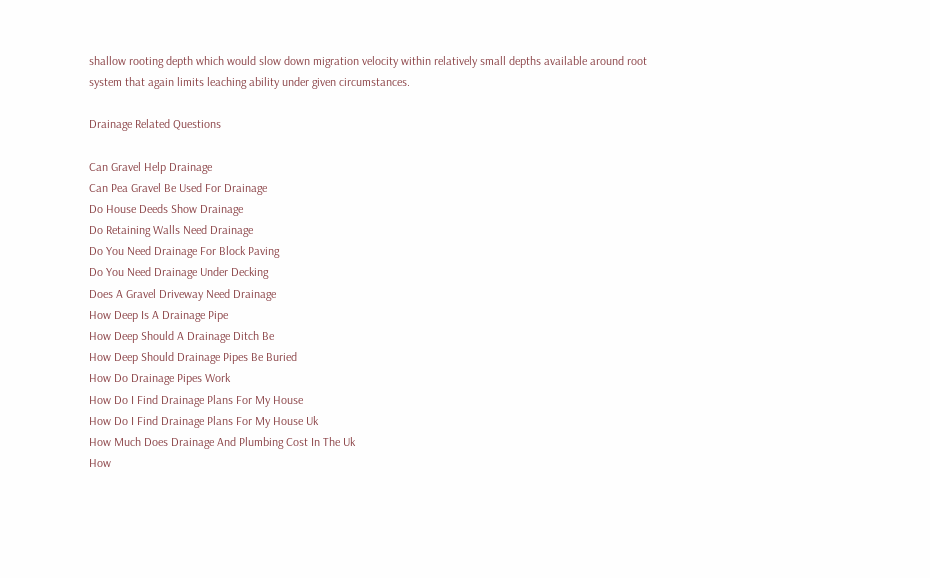shallow rooting depth which would slow down migration velocity within relatively small depths available around root system that again limits leaching ability under given circumstances.

Drainage Related Questions

Can Gravel Help Drainage
Can Pea Gravel Be Used For Drainage
Do House Deeds Show Drainage
Do Retaining Walls Need Drainage
Do You Need Drainage For Block Paving
Do You Need Drainage Under Decking
Does A Gravel Driveway Need Drainage
How Deep Is A Drainage Pipe
How Deep Should A Drainage Ditch Be
How Deep Should Drainage Pipes Be Buried
How Do Drainage Pipes Work
How Do I Find Drainage Plans For My House
How Do I Find Drainage Plans For My House Uk
How Much Does Drainage And Plumbing Cost In The Uk
How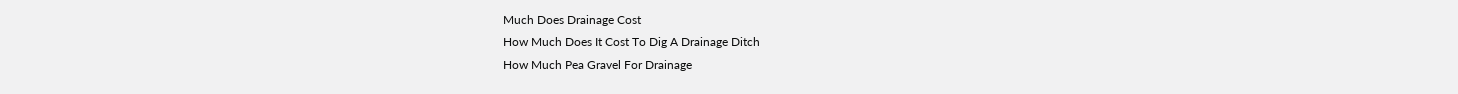Much Does Drainage Cost
How Much Does It Cost To Dig A Drainage Ditch
How Much Pea Gravel For Drainage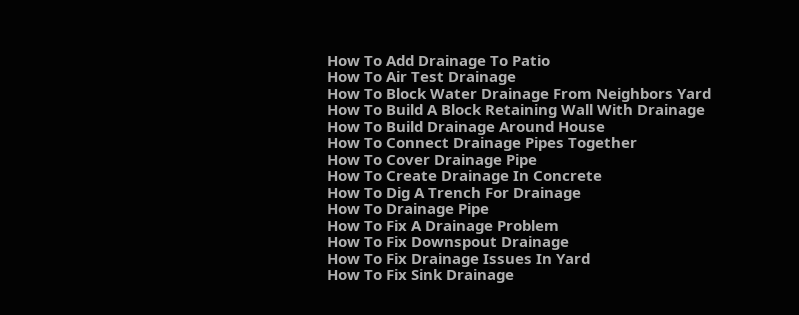How To Add Drainage To Patio
How To Air Test Drainage
How To Block Water Drainage From Neighbors Yard
How To Build A Block Retaining Wall With Drainage
How To Build Drainage Around House
How To Connect Drainage Pipes Together
How To Cover Drainage Pipe
How To Create Drainage In Concrete
How To Dig A Trench For Drainage
How To Drainage Pipe
How To Fix A Drainage Problem
How To Fix Downspout Drainage
How To Fix Drainage Issues In Yard
How To Fix Sink Drainage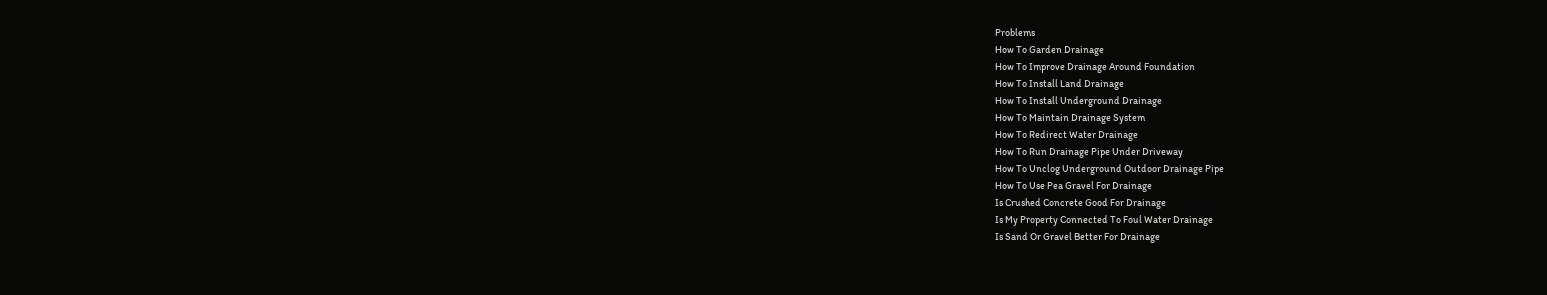Problems
How To Garden Drainage
How To Improve Drainage Around Foundation
How To Install Land Drainage
How To Install Underground Drainage
How To Maintain Drainage System
How To Redirect Water Drainage
How To Run Drainage Pipe Under Driveway
How To Unclog Underground Outdoor Drainage Pipe
How To Use Pea Gravel For Drainage
Is Crushed Concrete Good For Drainage
Is My Property Connected To Foul Water Drainage
Is Sand Or Gravel Better For Drainage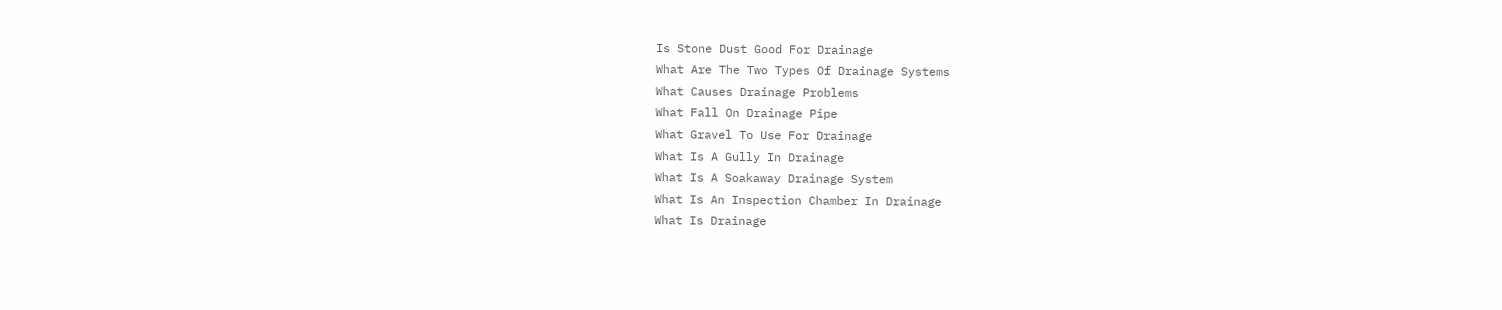Is Stone Dust Good For Drainage
What Are The Two Types Of Drainage Systems
What Causes Drainage Problems
What Fall On Drainage Pipe
What Gravel To Use For Drainage
What Is A Gully In Drainage
What Is A Soakaway Drainage System
What Is An Inspection Chamber In Drainage
What Is Drainage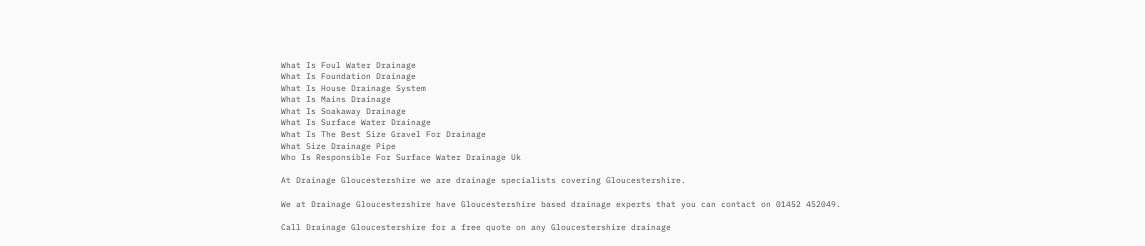What Is Foul Water Drainage
What Is Foundation Drainage
What Is House Drainage System
What Is Mains Drainage
What Is Soakaway Drainage
What Is Surface Water Drainage
What Is The Best Size Gravel For Drainage
What Size Drainage Pipe
Who Is Responsible For Surface Water Drainage Uk

At Drainage Gloucestershire we are drainage specialists covering Gloucestershire.

We at Drainage Gloucestershire have Gloucestershire based drainage experts that you can contact on 01452 452049.

Call Drainage Gloucestershire for a free quote on any Gloucestershire drainage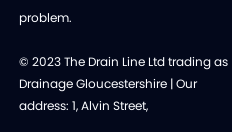problem.

© 2023 The Drain Line Ltd trading as Drainage Gloucestershire | Our address: 1, Alvin Street,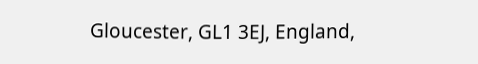Gloucester, GL1 3EJ, England,